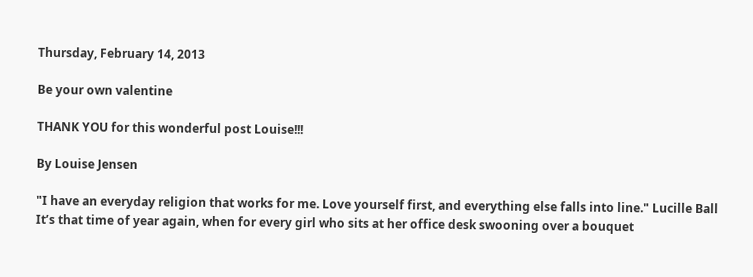Thursday, February 14, 2013

Be your own valentine

THANK YOU for this wonderful post Louise!!!

By Louise Jensen

"I have an everyday religion that works for me. Love yourself first, and everything else falls into line." Lucille Ball
It’s that time of year again, when for every girl who sits at her office desk swooning over a bouquet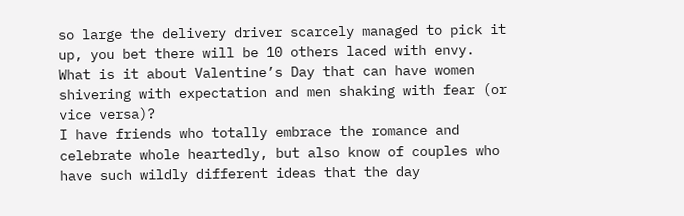so large the delivery driver scarcely managed to pick it up, you bet there will be 10 others laced with envy.
What is it about Valentine’s Day that can have women shivering with expectation and men shaking with fear (or vice versa)?
I have friends who totally embrace the romance and celebrate whole heartedly, but also know of couples who have such wildly different ideas that the day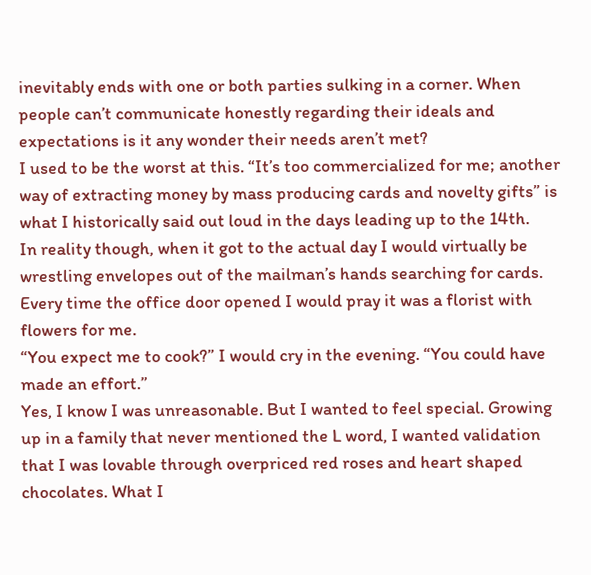inevitably ends with one or both parties sulking in a corner. When people can’t communicate honestly regarding their ideals and expectations is it any wonder their needs aren’t met?
I used to be the worst at this. “It’s too commercialized for me; another way of extracting money by mass producing cards and novelty gifts” is what I historically said out loud in the days leading up to the 14th.
In reality though, when it got to the actual day I would virtually be wrestling envelopes out of the mailman’s hands searching for cards. Every time the office door opened I would pray it was a florist with flowers for me.
“You expect me to cook?” I would cry in the evening. “You could have made an effort.”
Yes, I know I was unreasonable. But I wanted to feel special. Growing up in a family that never mentioned the L word, I wanted validation that I was lovable through overpriced red roses and heart shaped chocolates. What I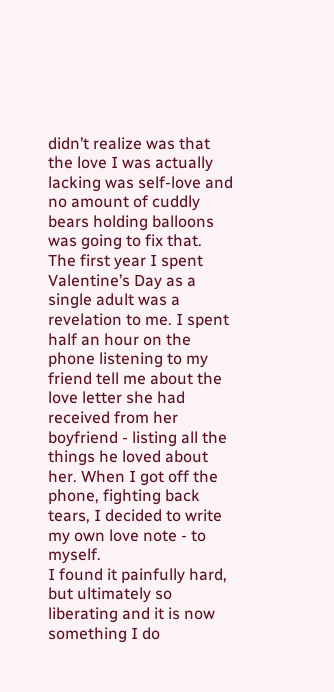didn’t realize was that the love I was actually lacking was self-love and no amount of cuddly bears holding balloons was going to fix that.
The first year I spent Valentine’s Day as a single adult was a revelation to me. I spent half an hour on the phone listening to my friend tell me about the love letter she had received from her boyfriend - listing all the things he loved about her. When I got off the phone, fighting back tears, I decided to write my own love note - to myself.
I found it painfully hard, but ultimately so liberating and it is now something I do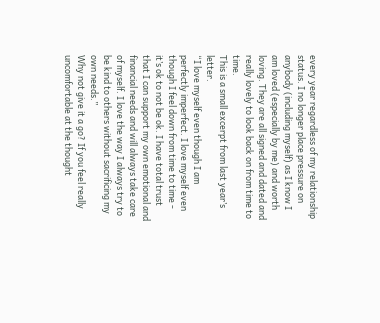every year regardless of my relationship status. I no longer place pressure on anybody (including myself) as I know I am loved (especially by me) and worth loving. They are all signed and dated and really lovely to look back on from time to time.
This is a small excerpt from last year’s letter.
“I love myself even though I am perfectly imperfect. I love myself even though I feel down from time to time - it’s ok to not be ok. I have total trust that I can support my own emotional and financial needs and will always take care of myself. I love the way I always try to be kind to others without sacrificing my own needs.”
Why not give it a go? If you feel really uncomfortable at the thought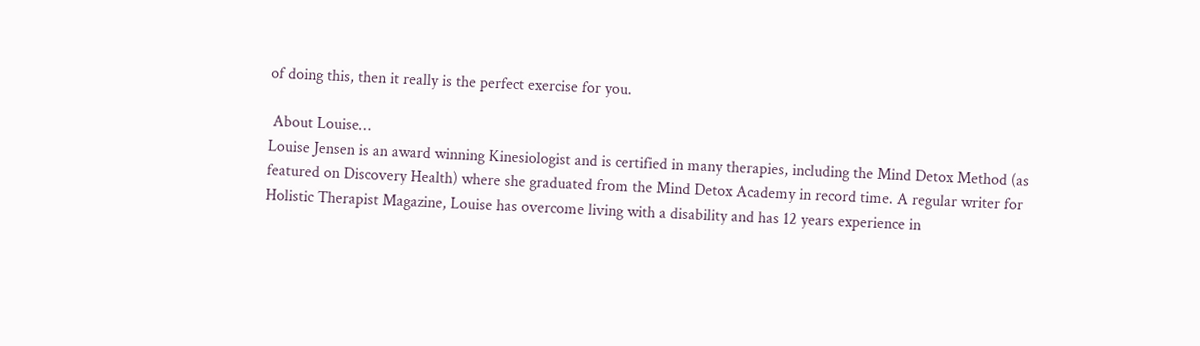of doing this, then it really is the perfect exercise for you.

 About Louise…
Louise Jensen is an award winning Kinesiologist and is certified in many therapies, including the Mind Detox Method (as featured on Discovery Health) where she graduated from the Mind Detox Academy in record time. A regular writer for Holistic Therapist Magazine, Louise has overcome living with a disability and has 12 years experience in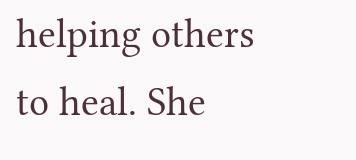helping others to heal. She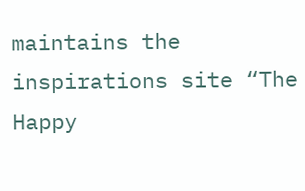maintains the inspirations site “The Happy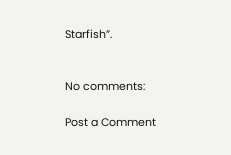Starfish”.


No comments:

Post a Comment